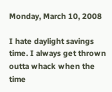Monday, March 10, 2008

I hate daylight savings time. I always get thrown outta whack when the time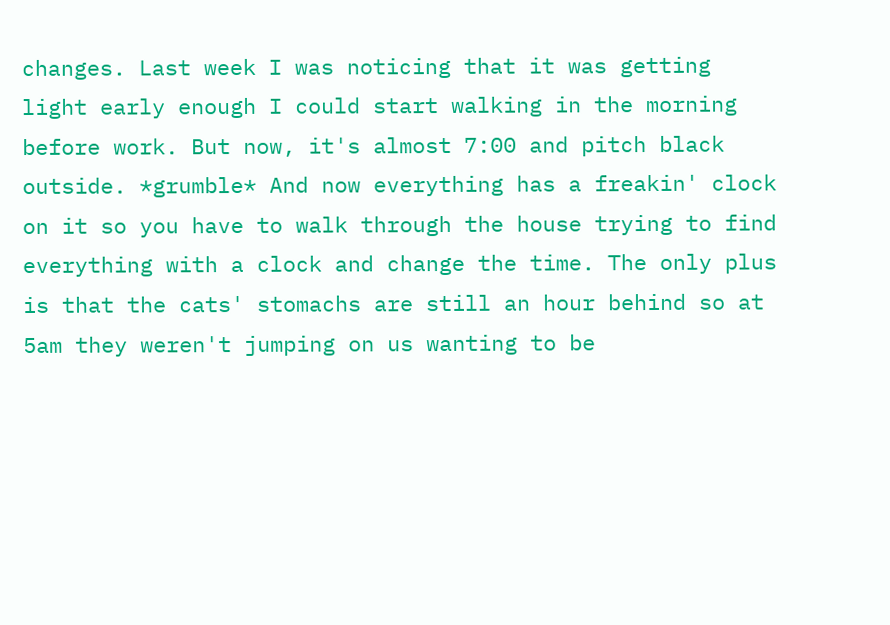changes. Last week I was noticing that it was getting light early enough I could start walking in the morning before work. But now, it's almost 7:00 and pitch black outside. *grumble* And now everything has a freakin' clock on it so you have to walk through the house trying to find everything with a clock and change the time. The only plus is that the cats' stomachs are still an hour behind so at 5am they weren't jumping on us wanting to be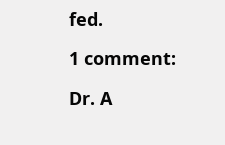fed.

1 comment:

Dr. A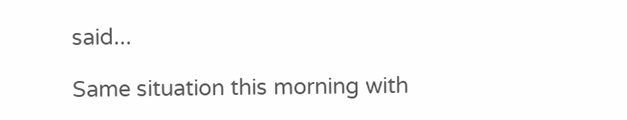said...

Same situation this morning with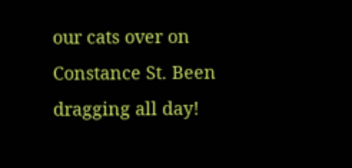our cats over on Constance St. Been dragging all day!